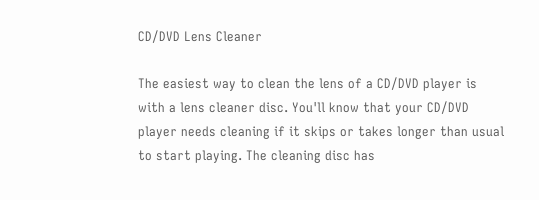CD/DVD Lens Cleaner

The easiest way to clean the lens of a CD/DVD player is with a lens cleaner disc. You'll know that your CD/DVD player needs cleaning if it skips or takes longer than usual to start playing. The cleaning disc has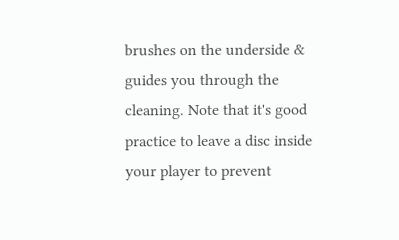brushes on the underside & guides you through the cleaning. Note that it's good practice to leave a disc inside your player to prevent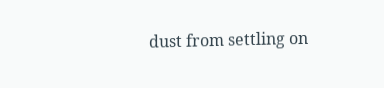dust from settling on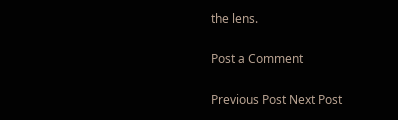the lens.

Post a Comment

Previous Post Next Post